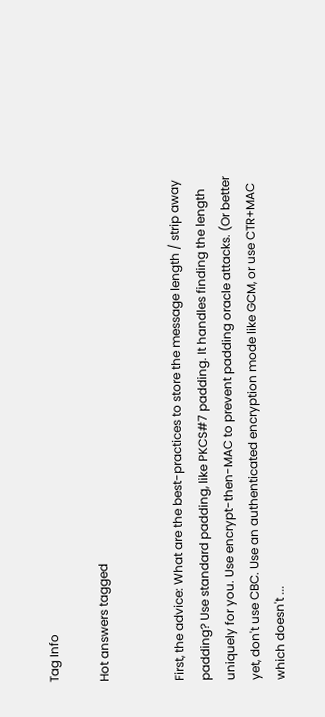Tag Info

Hot answers tagged


First, the advice: What are the best-practices to store the message length / strip away padding? Use standard padding, like PKCS#7 padding. It handles finding the length uniquely for you. Use encrypt-then-MAC to prevent padding oracle attacks. (Or better yet, don't use CBC. Use an authenticated encryption mode like GCM, or use CTR+MAC which doesn't ...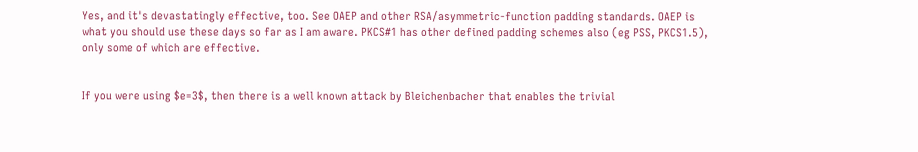Yes, and it's devastatingly effective, too. See OAEP and other RSA/asymmetric-function padding standards. OAEP is what you should use these days so far as I am aware. PKCS#1 has other defined padding schemes also (eg PSS, PKCS1.5), only some of which are effective.


If you were using $e=3$, then there is a well known attack by Bleichenbacher that enables the trivial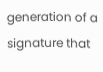generation of a signature that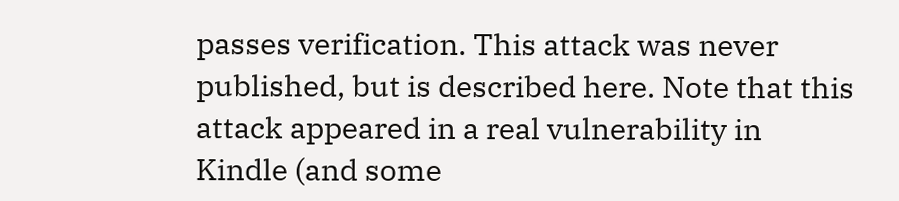passes verification. This attack was never published, but is described here. Note that this attack appeared in a real vulnerability in Kindle (and some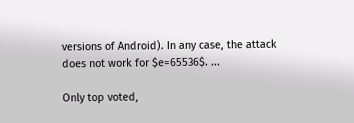versions of Android). In any case, the attack does not work for $e=65536$. ...

Only top voted,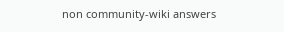non community-wiki answers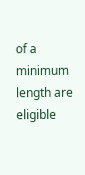of a minimum length are eligible